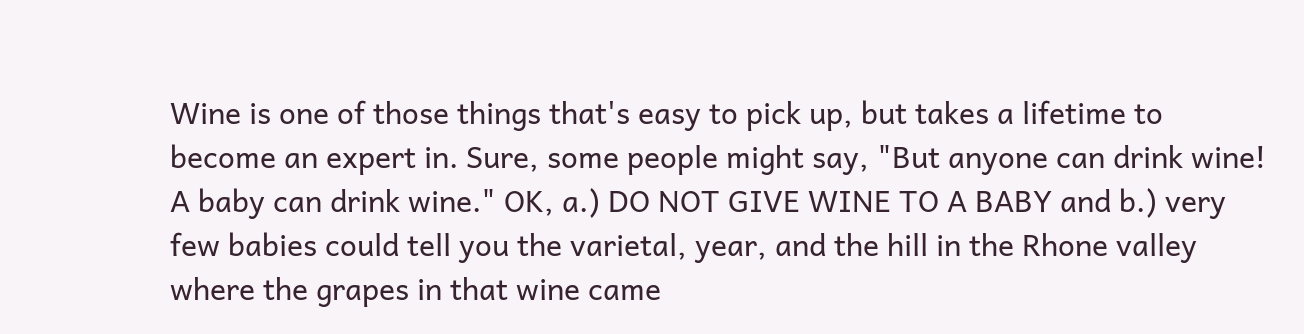Wine is one of those things that's easy to pick up, but takes a lifetime to become an expert in. Sure, some people might say, "But anyone can drink wine! A baby can drink wine." OK, a.) DO NOT GIVE WINE TO A BABY and b.) very few babies could tell you the varietal, year, and the hill in the Rhone valley where the grapes in that wine came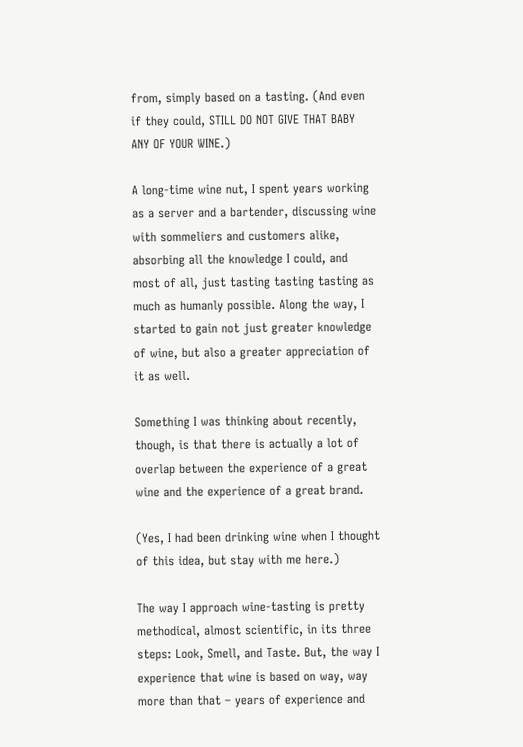from, simply based on a tasting. (And even if they could, STILL DO NOT GIVE THAT BABY ANY OF YOUR WINE.)

A long-time wine nut, I spent years working as a server and a bartender, discussing wine with sommeliers and customers alike, absorbing all the knowledge I could, and most of all, just tasting tasting tasting as much as humanly possible. Along the way, I started to gain not just greater knowledge of wine, but also a greater appreciation of it as well.

Something I was thinking about recently, though, is that there is actually a lot of overlap between the experience of a great wine and the experience of a great brand.

(Yes, I had been drinking wine when I thought of this idea, but stay with me here.)

The way I approach wine-tasting is pretty methodical, almost scientific, in its three steps: Look, Smell, and Taste. But, the way I experience that wine is based on way, way more than that – years of experience and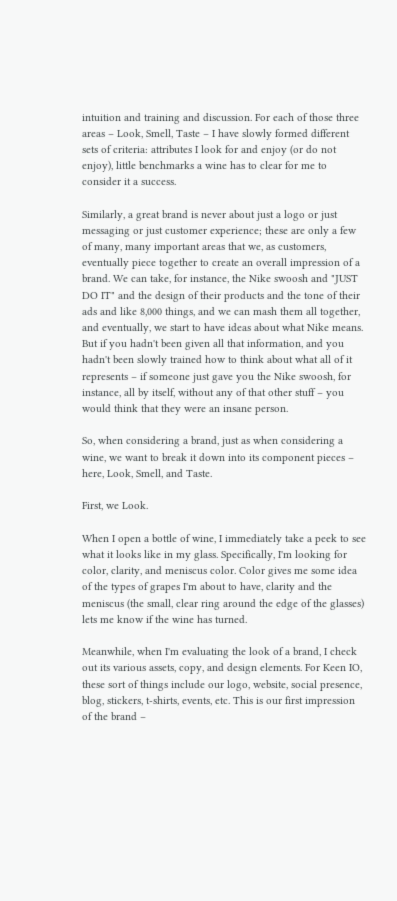intuition and training and discussion. For each of those three areas – Look, Smell, Taste – I have slowly formed different sets of criteria: attributes I look for and enjoy (or do not enjoy), little benchmarks a wine has to clear for me to consider it a success.

Similarly, a great brand is never about just a logo or just messaging or just customer experience; these are only a few of many, many important areas that we, as customers, eventually piece together to create an overall impression of a brand. We can take, for instance, the Nike swoosh and "JUST DO IT" and the design of their products and the tone of their ads and like 8,000 things, and we can mash them all together, and eventually, we start to have ideas about what Nike means. But if you hadn't been given all that information, and you hadn't been slowly trained how to think about what all of it represents – if someone just gave you the Nike swoosh, for instance, all by itself, without any of that other stuff – you would think that they were an insane person.

So, when considering a brand, just as when considering a wine, we want to break it down into its component pieces – here, Look, Smell, and Taste.

First, we Look.

When I open a bottle of wine, I immediately take a peek to see what it looks like in my glass. Specifically, I'm looking for color, clarity, and meniscus color. Color gives me some idea of the types of grapes I'm about to have, clarity and the meniscus (the small, clear ring around the edge of the glasses) lets me know if the wine has turned.

Meanwhile, when I'm evaluating the look of a brand, I check out its various assets, copy, and design elements. For Keen IO, these sort of things include our logo, website, social presence, blog, stickers, t-shirts, events, etc. This is our first impression of the brand –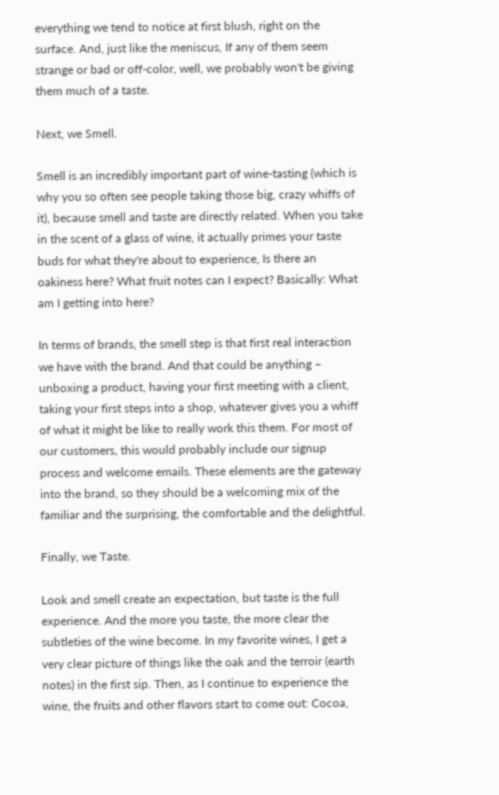everything we tend to notice at first blush, right on the surface. And, just like the meniscus, If any of them seem strange or bad or off-color, well, we probably won't be giving them much of a taste.

Next, we Smell.

Smell is an incredibly important part of wine-tasting (which is why you so often see people taking those big, crazy whiffs of it), because smell and taste are directly related. When you take in the scent of a glass of wine, it actually primes your taste buds for what they're about to experience, Is there an oakiness here? What fruit notes can I expect? Basically: What am I getting into here?

In terms of brands, the smell step is that first real interaction we have with the brand. And that could be anything – unboxing a product, having your first meeting with a client, taking your first steps into a shop, whatever gives you a whiff of what it might be like to really work this them. For most of our customers, this would probably include our signup process and welcome emails. These elements are the gateway into the brand, so they should be a welcoming mix of the familiar and the surprising, the comfortable and the delightful.

Finally, we Taste.

Look and smell create an expectation, but taste is the full experience. And the more you taste, the more clear the subtleties of the wine become. In my favorite wines, I get a very clear picture of things like the oak and the terroir (earth notes) in the first sip. Then, as I continue to experience the wine, the fruits and other flavors start to come out: Cocoa,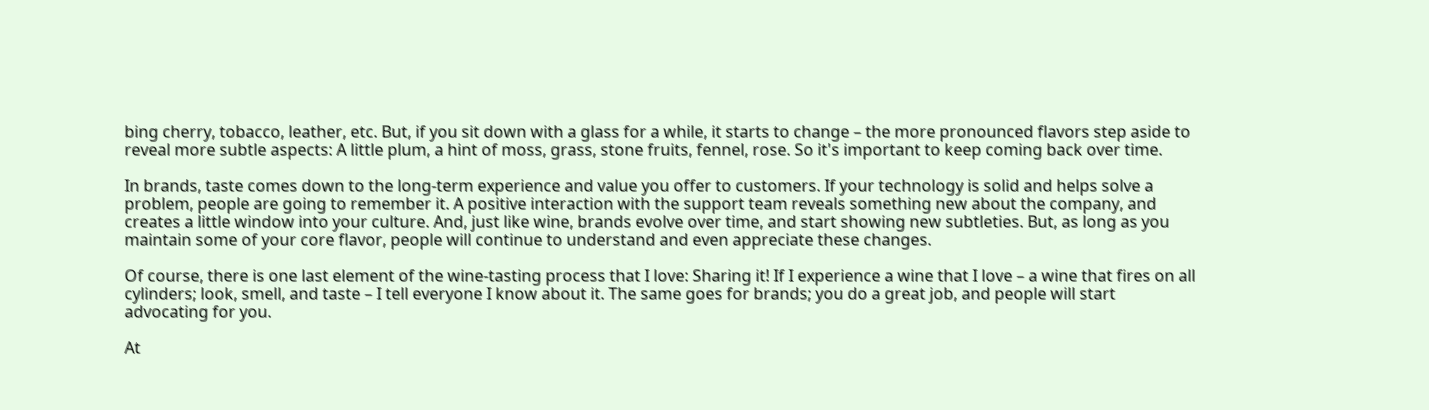bing cherry, tobacco, leather, etc. But, if you sit down with a glass for a while, it starts to change – the more pronounced flavors step aside to reveal more subtle aspects: A little plum, a hint of moss, grass, stone fruits, fennel, rose. So it's important to keep coming back over time.

In brands, taste comes down to the long-term experience and value you offer to customers. If your technology is solid and helps solve a problem, people are going to remember it. A positive interaction with the support team reveals something new about the company, and creates a little window into your culture. And, just like wine, brands evolve over time, and start showing new subtleties. But, as long as you maintain some of your core flavor, people will continue to understand and even appreciate these changes.

Of course, there is one last element of the wine-tasting process that I love: Sharing it! If I experience a wine that I love – a wine that fires on all cylinders; look, smell, and taste – I tell everyone I know about it. The same goes for brands; you do a great job, and people will start advocating for you.

At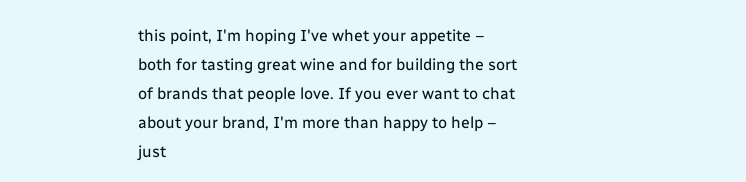this point, I'm hoping I've whet your appetite – both for tasting great wine and for building the sort of brands that people love. If you ever want to chat about your brand, I'm more than happy to help – just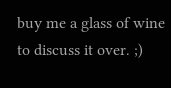buy me a glass of wine to discuss it over. ;)